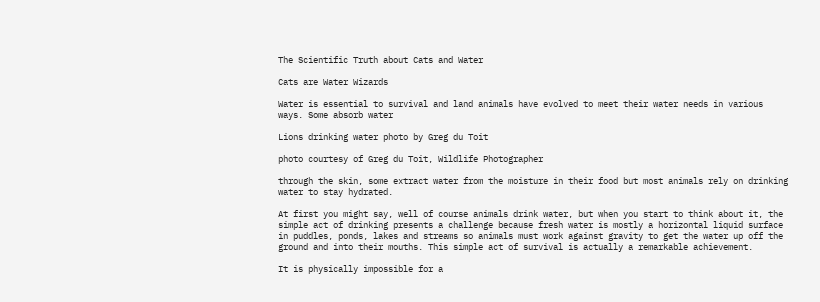The Scientific Truth about Cats and Water

Cats are Water Wizards

Water is essential to survival and land animals have evolved to meet their water needs in various ways. Some absorb water

Lions drinking water photo by Greg du Toit

photo courtesy of Greg du Toit, Wildlife Photographer

through the skin, some extract water from the moisture in their food but most animals rely on drinking water to stay hydrated.

At first you might say, well of course animals drink water, but when you start to think about it, the simple act of drinking presents a challenge because fresh water is mostly a horizontal liquid surface in puddles, ponds, lakes and streams so animals must work against gravity to get the water up off the ground and into their mouths. This simple act of survival is actually a remarkable achievement.

It is physically impossible for a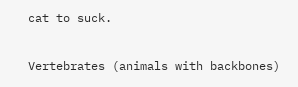cat to suck.

Vertebrates (animals with backbones)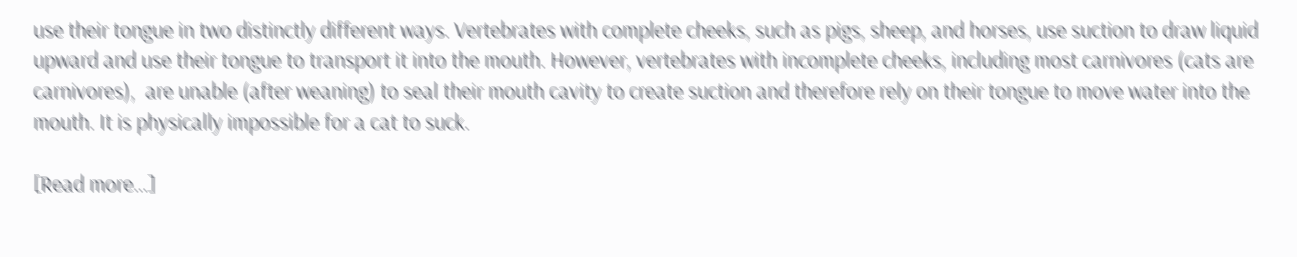use their tongue in two distinctly different ways. Vertebrates with complete cheeks, such as pigs, sheep, and horses, use suction to draw liquid upward and use their tongue to transport it into the mouth. However, vertebrates with incomplete cheeks, including most carnivores (cats are carnivores),  are unable (after weaning) to seal their mouth cavity to create suction and therefore rely on their tongue to move water into the mouth. It is physically impossible for a cat to suck.

[Read more…]